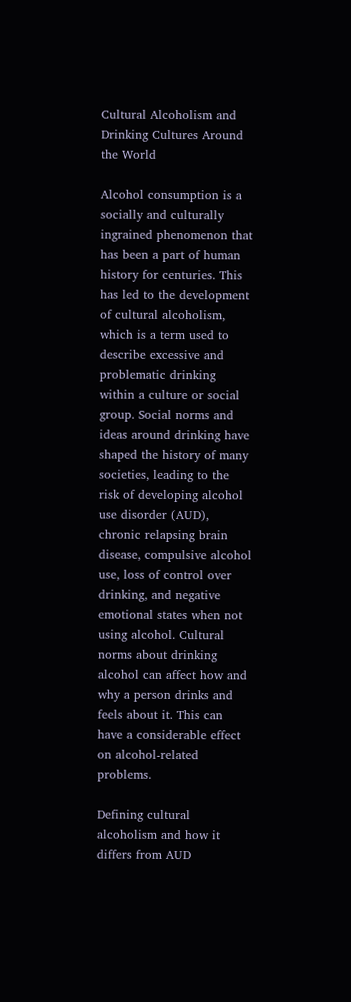Cultural Alcoholism and Drinking Cultures Around the World

Alcohol consumption is a socially and culturally ingrained phenomenon that has been a part of human history for centuries. This has led to the development of cultural alcoholism, which is a term used to describe excessive and problematic drinking within a culture or social group. Social norms and ideas around drinking have shaped the history of many societies, leading to the risk of developing alcohol use disorder (AUD), chronic relapsing brain disease, compulsive alcohol use, loss of control over drinking, and negative emotional states when not using alcohol. Cultural norms about drinking alcohol can affect how and why a person drinks and feels about it. This can have a considerable effect on alcohol-related problems.

Defining cultural alcoholism and how it differs from AUD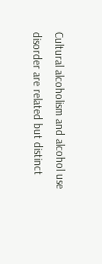Cultural alcoholism and alcohol use disorder are related but distinct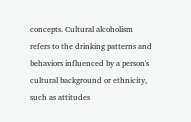concepts. Cultural alcoholism refers to the drinking patterns and behaviors influenced by a person's cultural background or ethnicity, such as attitudes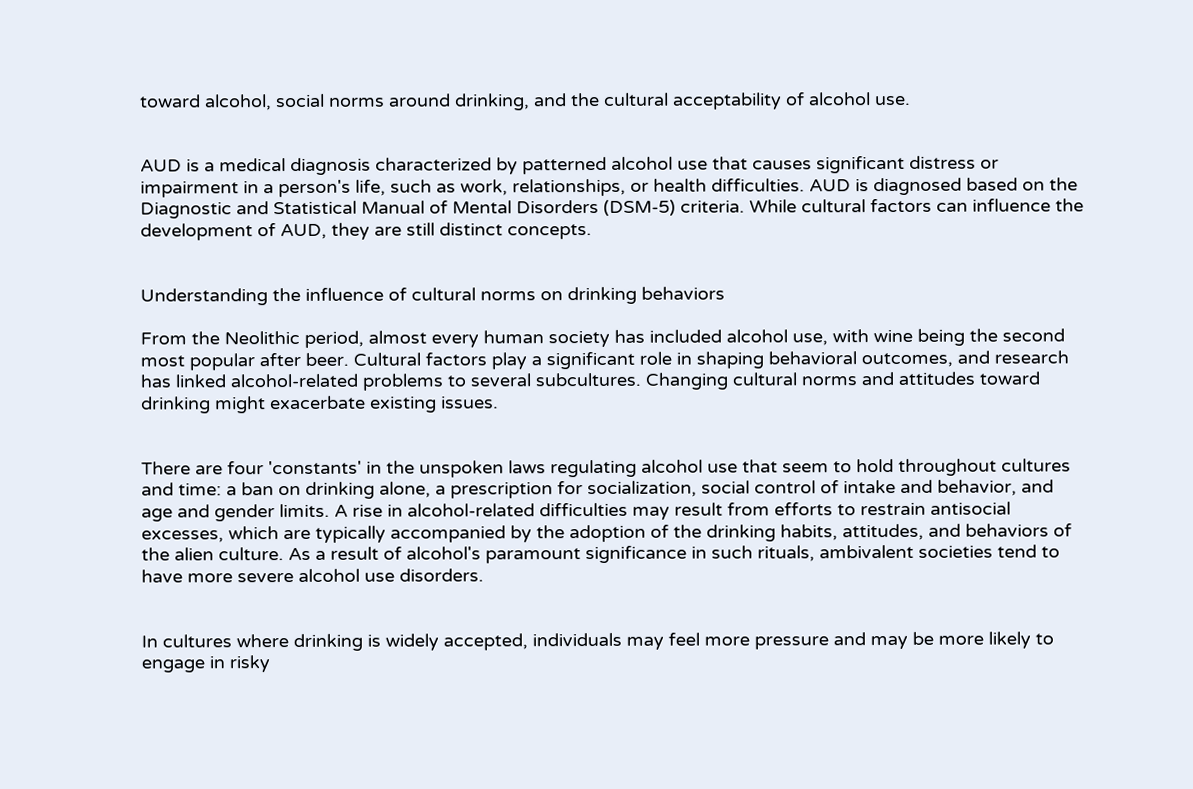toward alcohol, social norms around drinking, and the cultural acceptability of alcohol use.


AUD is a medical diagnosis characterized by patterned alcohol use that causes significant distress or impairment in a person's life, such as work, relationships, or health difficulties. AUD is diagnosed based on the Diagnostic and Statistical Manual of Mental Disorders (DSM-5) criteria. While cultural factors can influence the development of AUD, they are still distinct concepts.


Understanding the influence of cultural norms on drinking behaviors

From the Neolithic period, almost every human society has included alcohol use, with wine being the second most popular after beer. Cultural factors play a significant role in shaping behavioral outcomes, and research has linked alcohol-related problems to several subcultures. Changing cultural norms and attitudes toward drinking might exacerbate existing issues.


There are four 'constants' in the unspoken laws regulating alcohol use that seem to hold throughout cultures and time: a ban on drinking alone, a prescription for socialization, social control of intake and behavior, and age and gender limits. A rise in alcohol-related difficulties may result from efforts to restrain antisocial excesses, which are typically accompanied by the adoption of the drinking habits, attitudes, and behaviors of the alien culture. As a result of alcohol's paramount significance in such rituals, ambivalent societies tend to have more severe alcohol use disorders.


In cultures where drinking is widely accepted, individuals may feel more pressure and may be more likely to engage in risky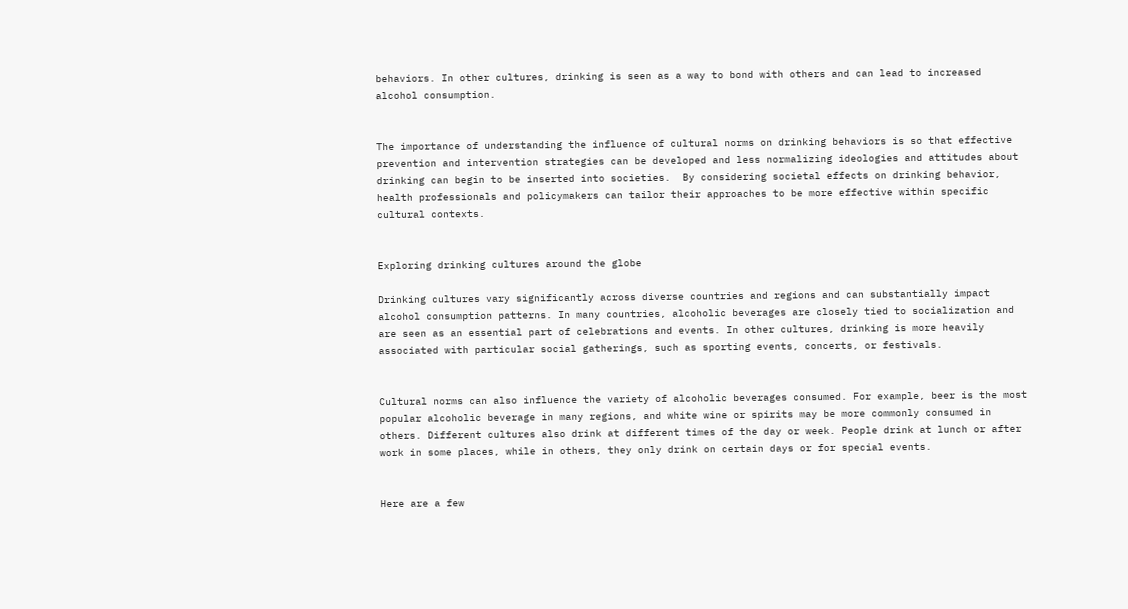behaviors. In other cultures, drinking is seen as a way to bond with others and can lead to increased alcohol consumption.


The importance of understanding the influence of cultural norms on drinking behaviors is so that effective prevention and intervention strategies can be developed and less normalizing ideologies and attitudes about drinking can begin to be inserted into societies.  By considering societal effects on drinking behavior, health professionals and policymakers can tailor their approaches to be more effective within specific cultural contexts.


Exploring drinking cultures around the globe

Drinking cultures vary significantly across diverse countries and regions and can substantially impact alcohol consumption patterns. In many countries, alcoholic beverages are closely tied to socialization and are seen as an essential part of celebrations and events. In other cultures, drinking is more heavily associated with particular social gatherings, such as sporting events, concerts, or festivals.


Cultural norms can also influence the variety of alcoholic beverages consumed. For example, beer is the most popular alcoholic beverage in many regions, and white wine or spirits may be more commonly consumed in others. Different cultures also drink at different times of the day or week. People drink at lunch or after work in some places, while in others, they only drink on certain days or for special events.


Here are a few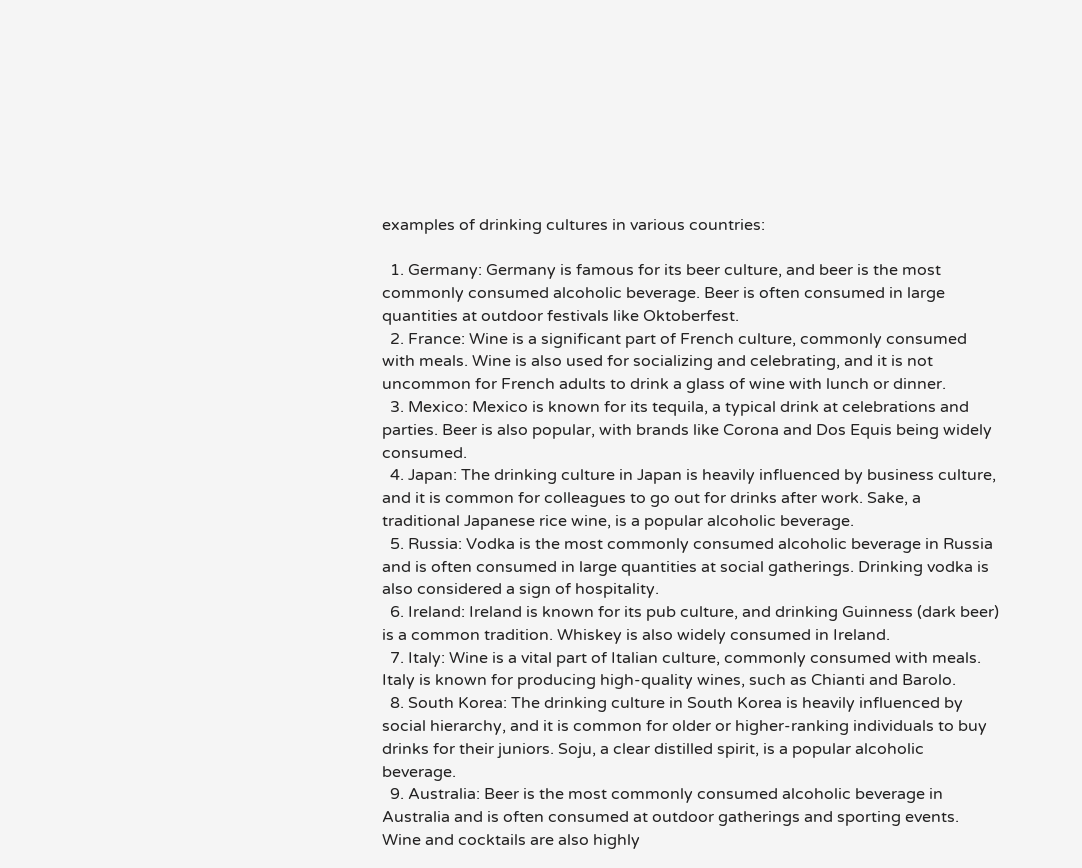examples of drinking cultures in various countries:

  1. Germany: Germany is famous for its beer culture, and beer is the most commonly consumed alcoholic beverage. Beer is often consumed in large quantities at outdoor festivals like Oktoberfest.
  2. France: Wine is a significant part of French culture, commonly consumed with meals. Wine is also used for socializing and celebrating, and it is not uncommon for French adults to drink a glass of wine with lunch or dinner.
  3. Mexico: Mexico is known for its tequila, a typical drink at celebrations and parties. Beer is also popular, with brands like Corona and Dos Equis being widely consumed.
  4. Japan: The drinking culture in Japan is heavily influenced by business culture, and it is common for colleagues to go out for drinks after work. Sake, a traditional Japanese rice wine, is a popular alcoholic beverage.
  5. Russia: Vodka is the most commonly consumed alcoholic beverage in Russia and is often consumed in large quantities at social gatherings. Drinking vodka is also considered a sign of hospitality.
  6. Ireland: Ireland is known for its pub culture, and drinking Guinness (dark beer) is a common tradition. Whiskey is also widely consumed in Ireland.
  7. Italy: Wine is a vital part of Italian culture, commonly consumed with meals. Italy is known for producing high-quality wines, such as Chianti and Barolo.
  8. South Korea: The drinking culture in South Korea is heavily influenced by social hierarchy, and it is common for older or higher-ranking individuals to buy drinks for their juniors. Soju, a clear distilled spirit, is a popular alcoholic beverage.
  9. Australia: Beer is the most commonly consumed alcoholic beverage in Australia and is often consumed at outdoor gatherings and sporting events. Wine and cocktails are also highly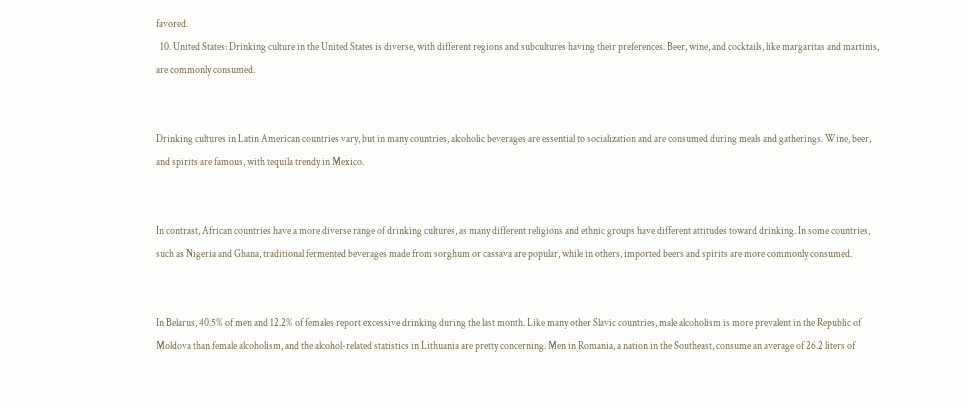favored.
  10. United States: Drinking culture in the United States is diverse, with different regions and subcultures having their preferences. Beer, wine, and cocktails, like margaritas and martinis, are commonly consumed.


Drinking cultures in Latin American countries vary, but in many countries, alcoholic beverages are essential to socialization and are consumed during meals and gatherings. Wine, beer, and spirits are famous, with tequila trendy in Mexico.


In contrast, African countries have a more diverse range of drinking cultures, as many different religions and ethnic groups have different attitudes toward drinking. In some countries, such as Nigeria and Ghana, traditional fermented beverages made from sorghum or cassava are popular, while in others, imported beers and spirits are more commonly consumed.


In Belarus, 40.5% of men and 12.2% of females report excessive drinking during the last month. Like many other Slavic countries, male alcoholism is more prevalent in the Republic of Moldova than female alcoholism, and the alcohol-related statistics in Lithuania are pretty concerning. Men in Romania, a nation in the Southeast, consume an average of 26.2 liters of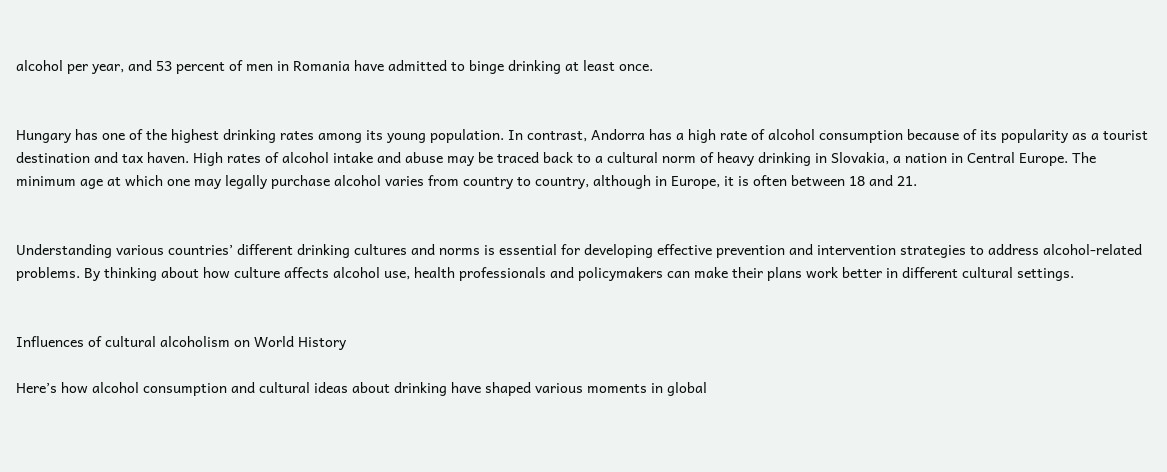alcohol per year, and 53 percent of men in Romania have admitted to binge drinking at least once.


Hungary has one of the highest drinking rates among its young population. In contrast, Andorra has a high rate of alcohol consumption because of its popularity as a tourist destination and tax haven. High rates of alcohol intake and abuse may be traced back to a cultural norm of heavy drinking in Slovakia, a nation in Central Europe. The minimum age at which one may legally purchase alcohol varies from country to country, although in Europe, it is often between 18 and 21.


Understanding various countries’ different drinking cultures and norms is essential for developing effective prevention and intervention strategies to address alcohol-related problems. By thinking about how culture affects alcohol use, health professionals and policymakers can make their plans work better in different cultural settings.


Influences of cultural alcoholism on World History

Here’s how alcohol consumption and cultural ideas about drinking have shaped various moments in global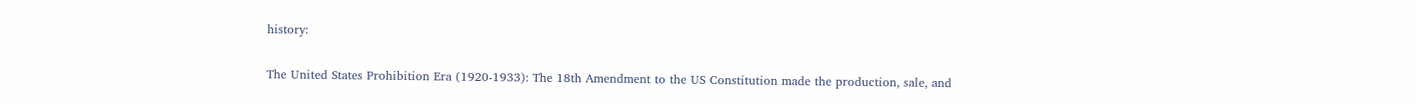history:


The United States Prohibition Era (1920-1933): The 18th Amendment to the US Constitution made the production, sale, and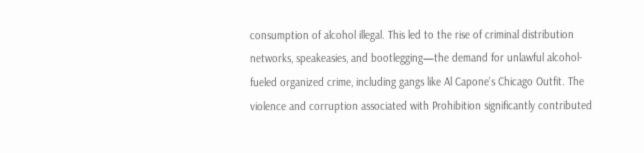consumption of alcohol illegal. This led to the rise of criminal distribution networks, speakeasies, and bootlegging—the demand for unlawful alcohol-fueled organized crime, including gangs like Al Capone's Chicago Outfit. The violence and corruption associated with Prohibition significantly contributed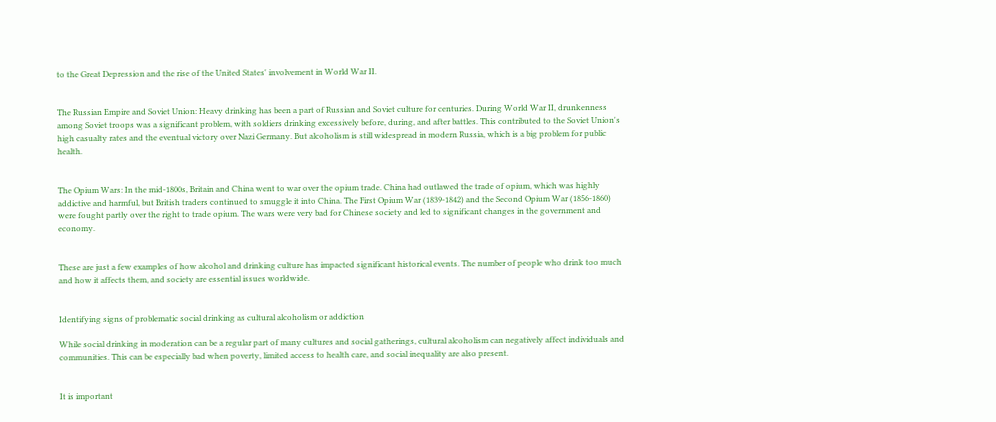to the Great Depression and the rise of the United States' involvement in World War II.


The Russian Empire and Soviet Union: Heavy drinking has been a part of Russian and Soviet culture for centuries. During World War II, drunkenness among Soviet troops was a significant problem, with soldiers drinking excessively before, during, and after battles. This contributed to the Soviet Union's high casualty rates and the eventual victory over Nazi Germany. But alcoholism is still widespread in modern Russia, which is a big problem for public health.


The Opium Wars: In the mid-1800s, Britain and China went to war over the opium trade. China had outlawed the trade of opium, which was highly addictive and harmful, but British traders continued to smuggle it into China. The First Opium War (1839-1842) and the Second Opium War (1856-1860) were fought partly over the right to trade opium. The wars were very bad for Chinese society and led to significant changes in the government and economy.


These are just a few examples of how alcohol and drinking culture has impacted significant historical events. The number of people who drink too much and how it affects them, and society are essential issues worldwide.


Identifying signs of problematic social drinking as cultural alcoholism or addiction

While social drinking in moderation can be a regular part of many cultures and social gatherings, cultural alcoholism can negatively affect individuals and communities. This can be especially bad when poverty, limited access to health care, and social inequality are also present.


It is important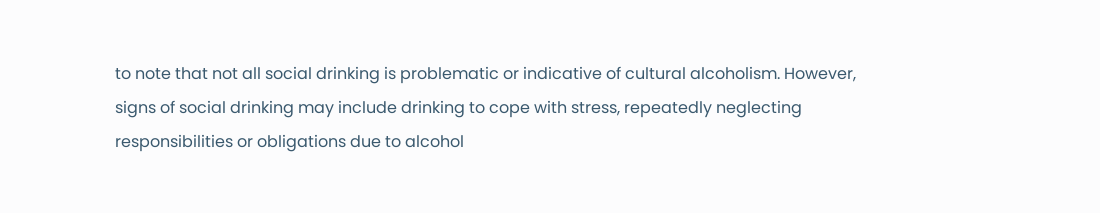to note that not all social drinking is problematic or indicative of cultural alcoholism. However, signs of social drinking may include drinking to cope with stress, repeatedly neglecting responsibilities or obligations due to alcohol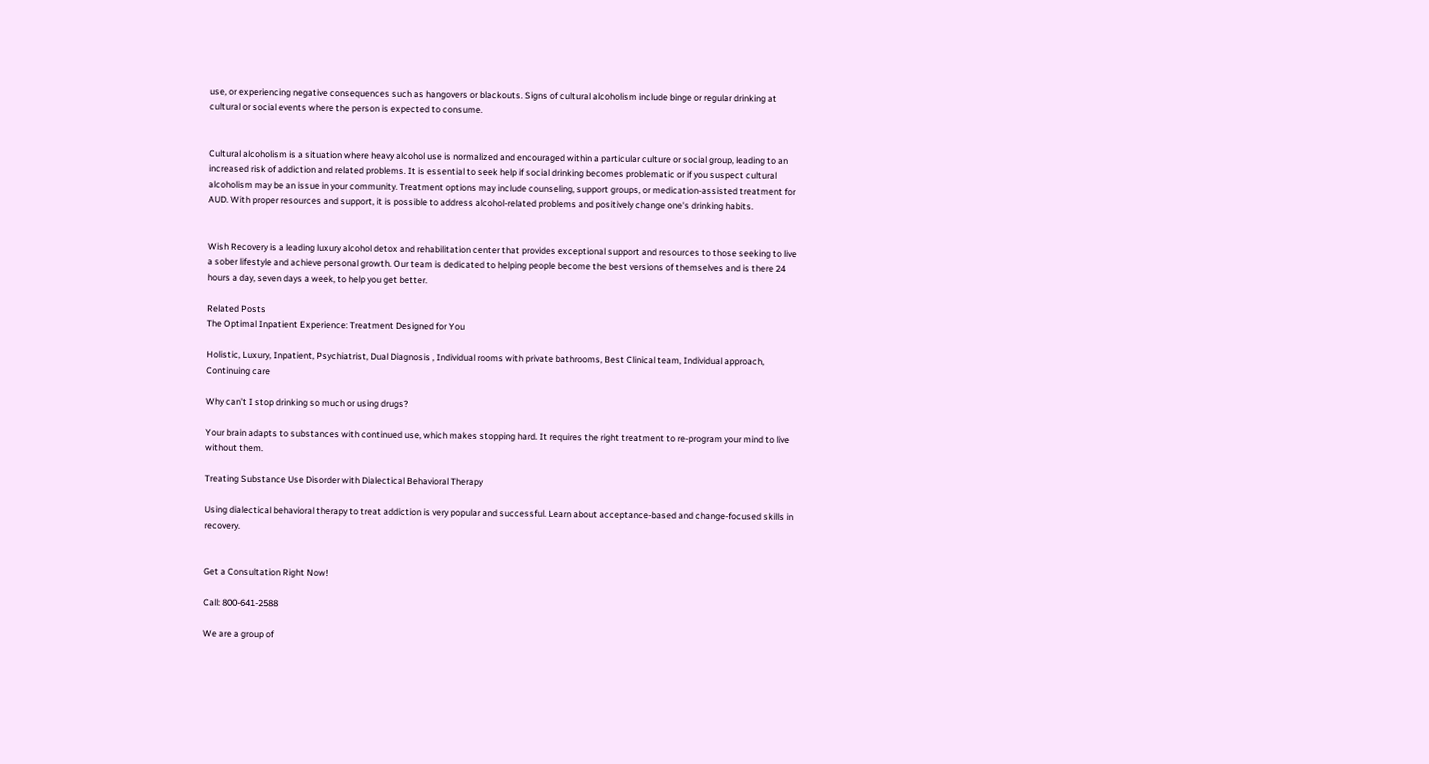use, or experiencing negative consequences such as hangovers or blackouts. Signs of cultural alcoholism include binge or regular drinking at cultural or social events where the person is expected to consume.


Cultural alcoholism is a situation where heavy alcohol use is normalized and encouraged within a particular culture or social group, leading to an increased risk of addiction and related problems. It is essential to seek help if social drinking becomes problematic or if you suspect cultural alcoholism may be an issue in your community. Treatment options may include counseling, support groups, or medication-assisted treatment for AUD. With proper resources and support, it is possible to address alcohol-related problems and positively change one's drinking habits.


Wish Recovery is a leading luxury alcohol detox and rehabilitation center that provides exceptional support and resources to those seeking to live a sober lifestyle and achieve personal growth. Our team is dedicated to helping people become the best versions of themselves and is there 24 hours a day, seven days a week, to help you get better.

Related Posts
The Optimal Inpatient Experience: Treatment Designed for You

Holistic, Luxury, Inpatient, Psychiatrist, Dual Diagnosis , Individual rooms with private bathrooms, Best Clinical team, Individual approach, Continuing care

Why can’t I stop drinking so much or using drugs?

Your brain adapts to substances with continued use, which makes stopping hard. It requires the right treatment to re-program your mind to live without them.

Treating Substance Use Disorder with Dialectical Behavioral Therapy

Using dialectical behavioral therapy to treat addiction is very popular and successful. Learn about acceptance-based and change-focused skills in recovery.


Get a Consultation Right Now!

Call: 800-641-2588

We are a group of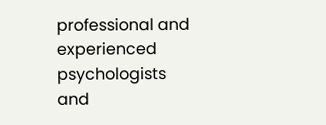professional and experienced psychologists and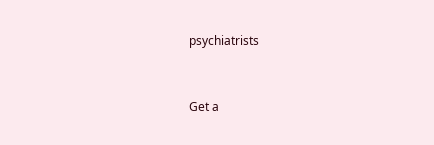psychiatrists


Get a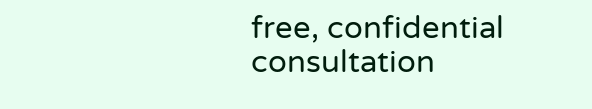free, confidential consultation